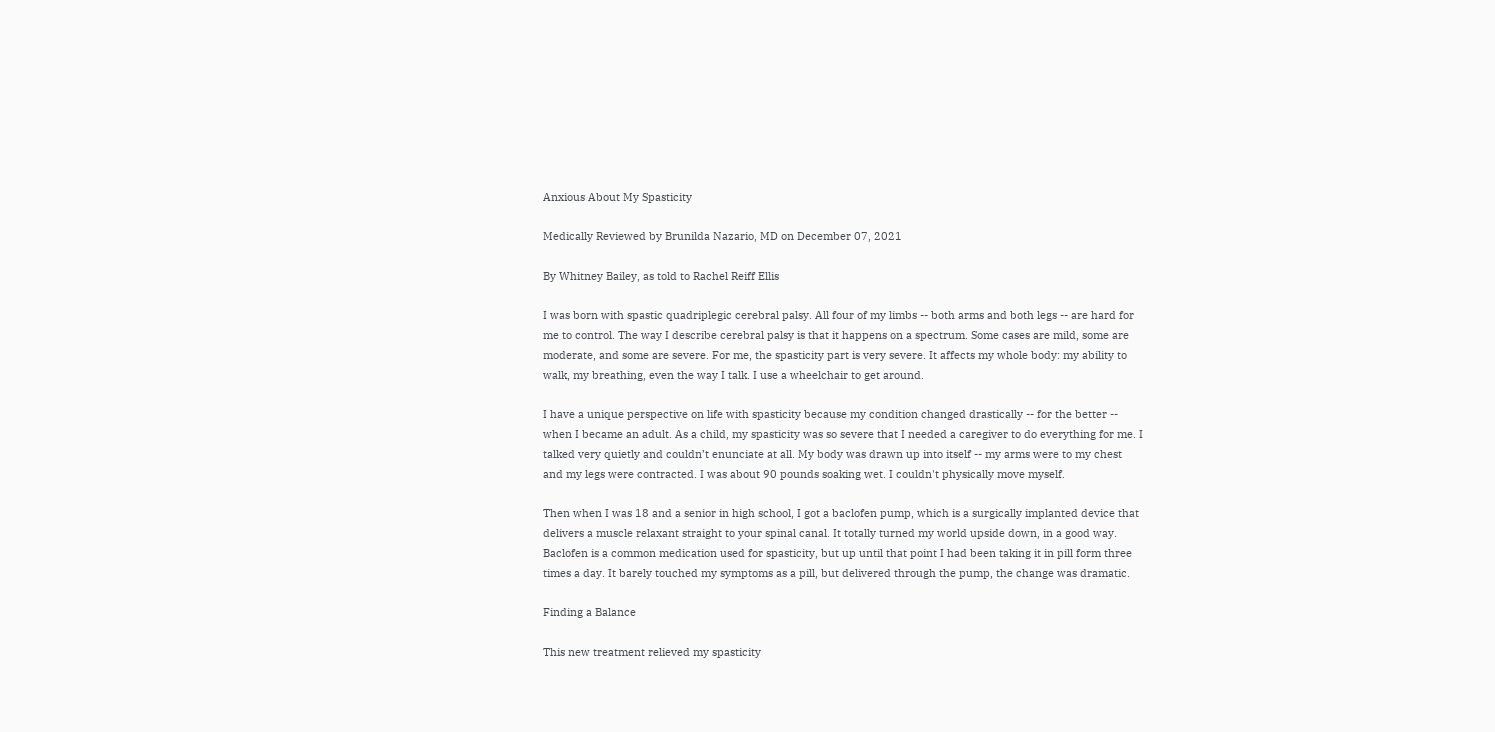Anxious About My Spasticity

Medically Reviewed by Brunilda Nazario, MD on December 07, 2021

By Whitney Bailey, as told to Rachel Reiff Ellis

I was born with spastic quadriplegic cerebral palsy. All four of my limbs -- both arms and both legs -- are hard for me to control. The way I describe cerebral palsy is that it happens on a spectrum. Some cases are mild, some are moderate, and some are severe. For me, the spasticity part is very severe. It affects my whole body: my ability to walk, my breathing, even the way I talk. I use a wheelchair to get around.

I have a unique perspective on life with spasticity because my condition changed drastically -- for the better -- when I became an adult. As a child, my spasticity was so severe that I needed a caregiver to do everything for me. I talked very quietly and couldn’t enunciate at all. My body was drawn up into itself -- my arms were to my chest and my legs were contracted. I was about 90 pounds soaking wet. I couldn't physically move myself.

Then when I was 18 and a senior in high school, I got a baclofen pump, which is a surgically implanted device that delivers a muscle relaxant straight to your spinal canal. It totally turned my world upside down, in a good way. Baclofen is a common medication used for spasticity, but up until that point I had been taking it in pill form three times a day. It barely touched my symptoms as a pill, but delivered through the pump, the change was dramatic.

Finding a Balance

This new treatment relieved my spasticity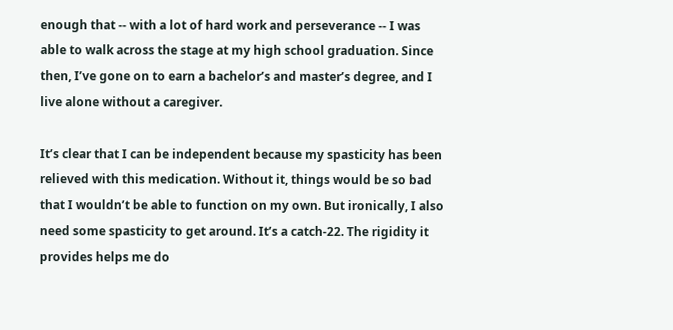enough that -- with a lot of hard work and perseverance -- I was able to walk across the stage at my high school graduation. Since then, I’ve gone on to earn a bachelor’s and master’s degree, and I live alone without a caregiver.

It’s clear that I can be independent because my spasticity has been relieved with this medication. Without it, things would be so bad that I wouldn’t be able to function on my own. But ironically, I also need some spasticity to get around. It’s a catch-22. The rigidity it provides helps me do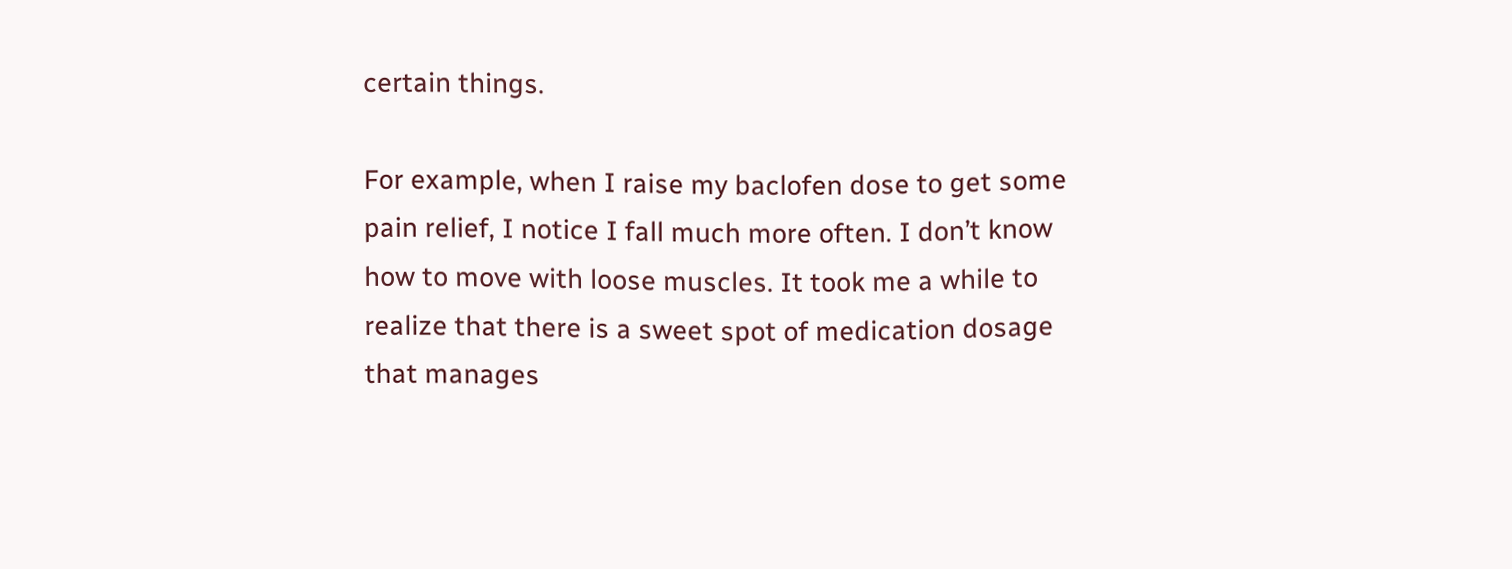certain things.

For example, when I raise my baclofen dose to get some pain relief, I notice I fall much more often. I don’t know how to move with loose muscles. It took me a while to realize that there is a sweet spot of medication dosage that manages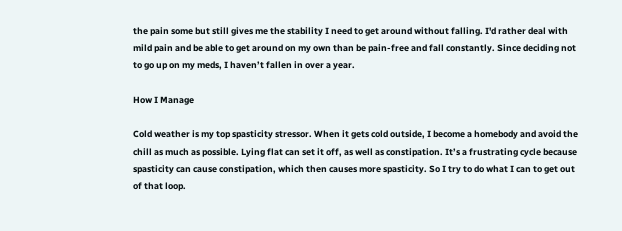the pain some but still gives me the stability I need to get around without falling. I'd rather deal with mild pain and be able to get around on my own than be pain-free and fall constantly. Since deciding not to go up on my meds, I haven’t fallen in over a year.

How I Manage

Cold weather is my top spasticity stressor. When it gets cold outside, I become a homebody and avoid the chill as much as possible. Lying flat can set it off, as well as constipation. It’s a frustrating cycle because spasticity can cause constipation, which then causes more spasticity. So I try to do what I can to get out of that loop.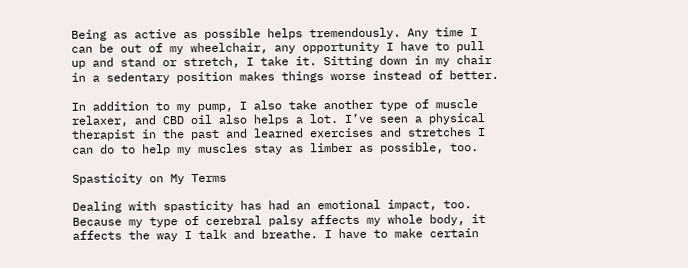Being as active as possible helps tremendously. Any time I can be out of my wheelchair, any opportunity I have to pull up and stand or stretch, I take it. Sitting down in my chair in a sedentary position makes things worse instead of better.

In addition to my pump, I also take another type of muscle relaxer, and CBD oil also helps a lot. I’ve seen a physical therapist in the past and learned exercises and stretches I can do to help my muscles stay as limber as possible, too.

Spasticity on My Terms

Dealing with spasticity has had an emotional impact, too. Because my type of cerebral palsy affects my whole body, it affects the way I talk and breathe. I have to make certain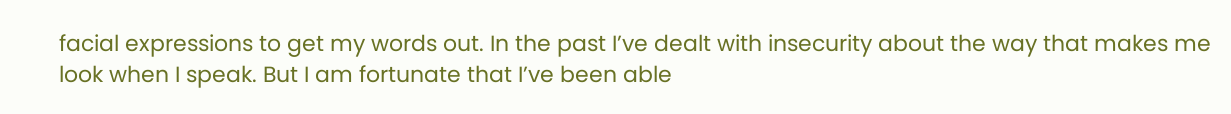facial expressions to get my words out. In the past I’ve dealt with insecurity about the way that makes me look when I speak. But I am fortunate that I’ve been able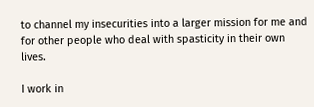to channel my insecurities into a larger mission for me and for other people who deal with spasticity in their own lives.

I work in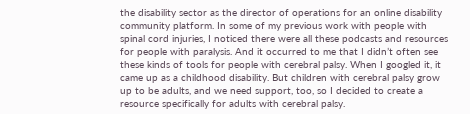the disability sector as the director of operations for an online disability community platform. In some of my previous work with people with spinal cord injuries, I noticed there were all these podcasts and resources for people with paralysis. And it occurred to me that I didn’t often see these kinds of tools for people with cerebral palsy. When I googled it, it came up as a childhood disability. But children with cerebral palsy grow up to be adults, and we need support, too, so I decided to create a resource specifically for adults with cerebral palsy.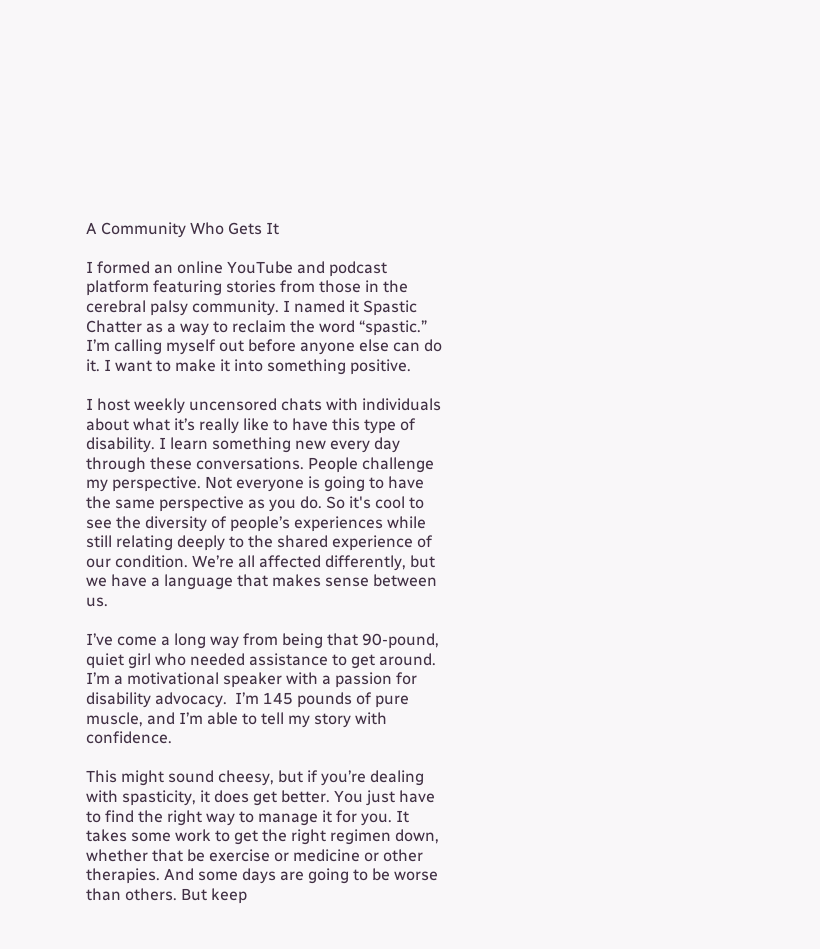A Community Who Gets It

I formed an online YouTube and podcast platform featuring stories from those in the cerebral palsy community. I named it Spastic Chatter as a way to reclaim the word “spastic.” I’m calling myself out before anyone else can do it. I want to make it into something positive.

I host weekly uncensored chats with individuals about what it’s really like to have this type of disability. I learn something new every day through these conversations. People challenge my perspective. Not everyone is going to have the same perspective as you do. So it's cool to see the diversity of people’s experiences while still relating deeply to the shared experience of our condition. We’re all affected differently, but we have a language that makes sense between us.

I’ve come a long way from being that 90-pound, quiet girl who needed assistance to get around. I’m a motivational speaker with a passion for disability advocacy.  I’m 145 pounds of pure muscle, and I’m able to tell my story with confidence.

This might sound cheesy, but if you’re dealing with spasticity, it does get better. You just have to find the right way to manage it for you. It takes some work to get the right regimen down, whether that be exercise or medicine or other therapies. And some days are going to be worse than others. But keep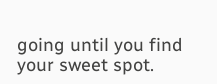going until you find your sweet spot.